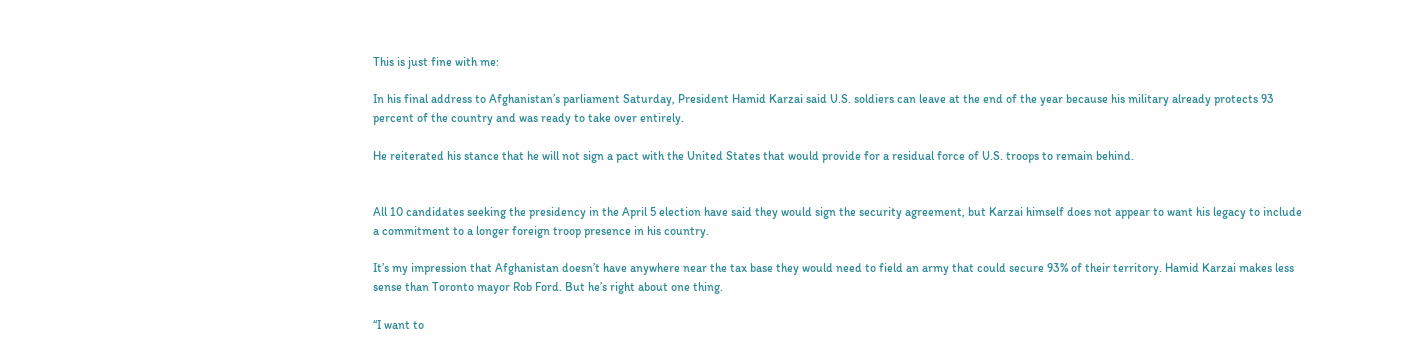This is just fine with me:

In his final address to Afghanistan’s parliament Saturday, President Hamid Karzai said U.S. soldiers can leave at the end of the year because his military already protects 93 percent of the country and was ready to take over entirely.

He reiterated his stance that he will not sign a pact with the United States that would provide for a residual force of U.S. troops to remain behind.


All 10 candidates seeking the presidency in the April 5 election have said they would sign the security agreement, but Karzai himself does not appear to want his legacy to include a commitment to a longer foreign troop presence in his country.

It’s my impression that Afghanistan doesn’t have anywhere near the tax base they would need to field an army that could secure 93% of their territory. Hamid Karzai makes less sense than Toronto mayor Rob Ford. But he’s right about one thing.

“I want to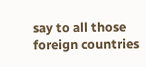say to all those foreign countries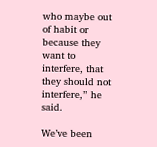who maybe out of habit or because they want to interfere, that they should not interfere,” he said.

We’ve been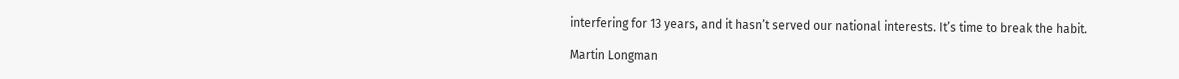interfering for 13 years, and it hasn’t served our national interests. It’s time to break the habit.

Martin Longman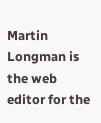Martin Longman is the web editor for the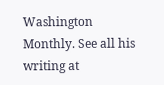Washington Monthly. See all his writing at